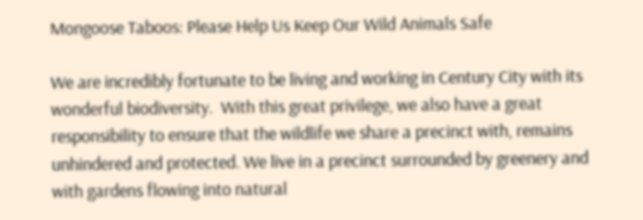Mongoose Taboos: Please Help Us Keep Our Wild Animals Safe

We are incredibly fortunate to be living and working in Century City with its wonderful biodiversity.  With this great privilege, we also have a great responsibility to ensure that the wildlife we share a precinct with, remains unhindered and protected. We live in a precinct surrounded by greenery and with gardens flowing into natural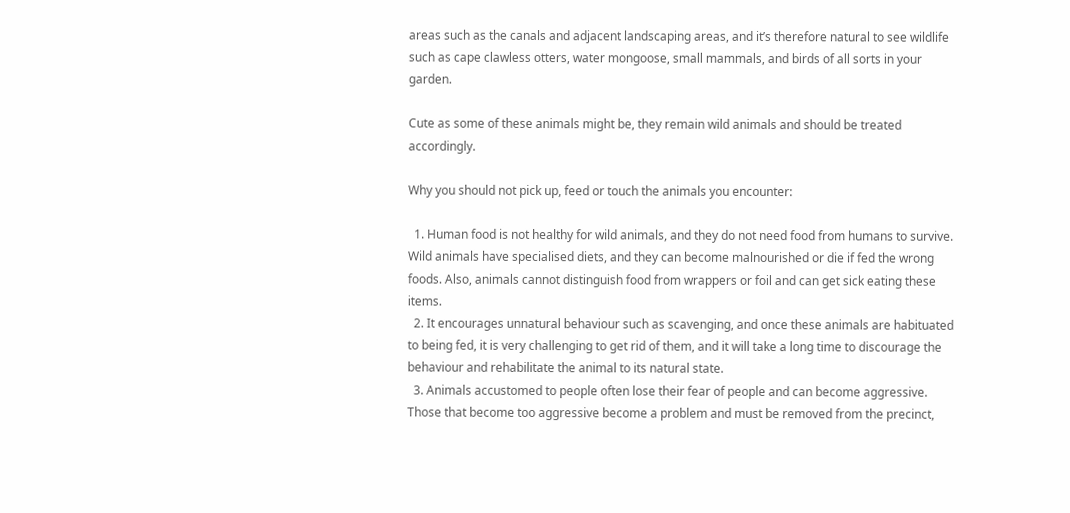areas such as the canals and adjacent landscaping areas, and it’s therefore natural to see wildlife such as cape clawless otters, water mongoose, small mammals, and birds of all sorts in your garden.

Cute as some of these animals might be, they remain wild animals and should be treated accordingly.

Why you should not pick up, feed or touch the animals you encounter:

  1. Human food is not healthy for wild animals, and they do not need food from humans to survive. Wild animals have specialised diets, and they can become malnourished or die if fed the wrong foods. Also, animals cannot distinguish food from wrappers or foil and can get sick eating these items.
  2. It encourages unnatural behaviour such as scavenging, and once these animals are habituated to being fed, it is very challenging to get rid of them, and it will take a long time to discourage the behaviour and rehabilitate the animal to its natural state.
  3. Animals accustomed to people often lose their fear of people and can become aggressive. Those that become too aggressive become a problem and must be removed from the precinct,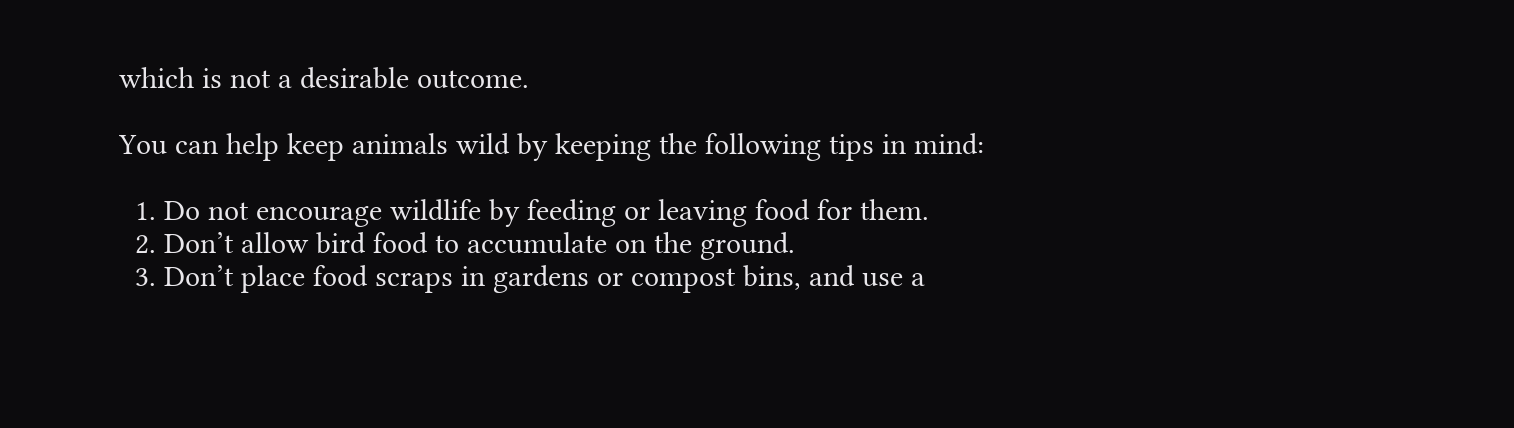which is not a desirable outcome.

You can help keep animals wild by keeping the following tips in mind:

  1. Do not encourage wildlife by feeding or leaving food for them.
  2. Don’t allow bird food to accumulate on the ground.
  3. Don’t place food scraps in gardens or compost bins, and use a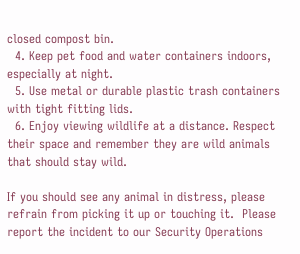closed compost bin.
  4. Keep pet food and water containers indoors, especially at night.
  5. Use metal or durable plastic trash containers with tight fitting lids.
  6. Enjoy viewing wildlife at a distance. Respect their space and remember they are wild animals that should stay wild.

If you should see any animal in distress, please refrain from picking it up or touching it.  Please report the incident to our Security Operations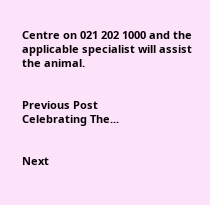Centre on 021 202 1000 and the applicable specialist will assist the animal.


Previous Post
Celebrating The...


Next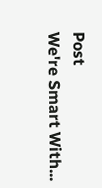Post
We're Smart With...